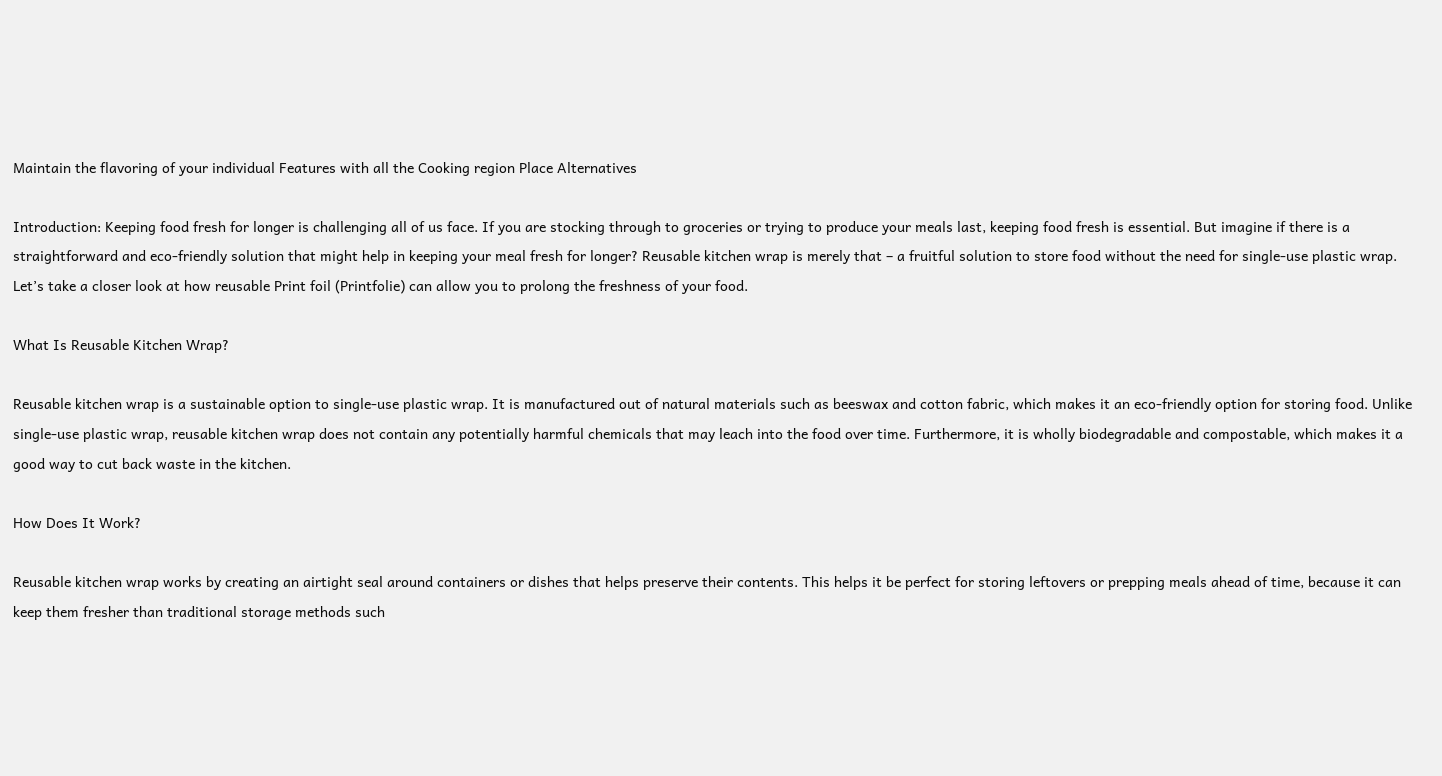Maintain the flavoring of your individual Features with all the Cooking region Place Alternatives

Introduction: Keeping food fresh for longer is challenging all of us face. If you are stocking through to groceries or trying to produce your meals last, keeping food fresh is essential. But imagine if there is a straightforward and eco-friendly solution that might help in keeping your meal fresh for longer? Reusable kitchen wrap is merely that – a fruitful solution to store food without the need for single-use plastic wrap. Let’s take a closer look at how reusable Print foil (Printfolie) can allow you to prolong the freshness of your food.

What Is Reusable Kitchen Wrap?

Reusable kitchen wrap is a sustainable option to single-use plastic wrap. It is manufactured out of natural materials such as beeswax and cotton fabric, which makes it an eco-friendly option for storing food. Unlike single-use plastic wrap, reusable kitchen wrap does not contain any potentially harmful chemicals that may leach into the food over time. Furthermore, it is wholly biodegradable and compostable, which makes it a good way to cut back waste in the kitchen.

How Does It Work?

Reusable kitchen wrap works by creating an airtight seal around containers or dishes that helps preserve their contents. This helps it be perfect for storing leftovers or prepping meals ahead of time, because it can keep them fresher than traditional storage methods such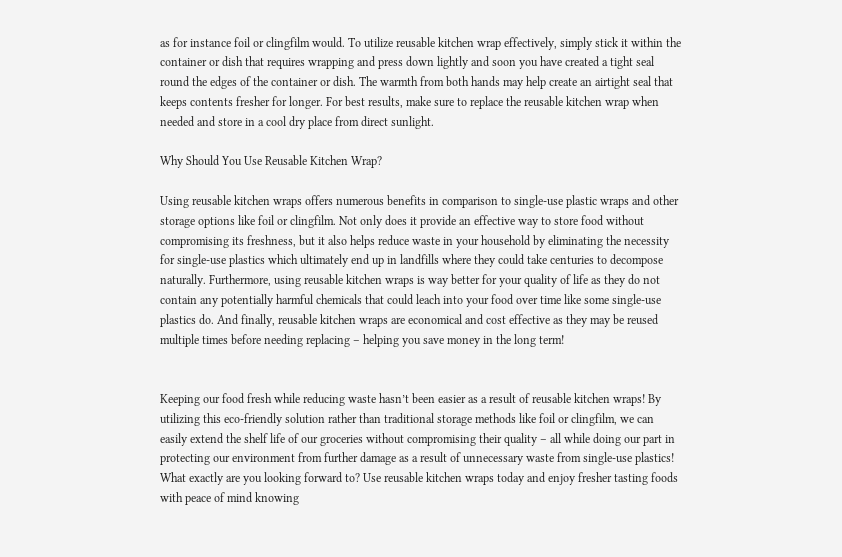as for instance foil or clingfilm would. To utilize reusable kitchen wrap effectively, simply stick it within the container or dish that requires wrapping and press down lightly and soon you have created a tight seal round the edges of the container or dish. The warmth from both hands may help create an airtight seal that keeps contents fresher for longer. For best results, make sure to replace the reusable kitchen wrap when needed and store in a cool dry place from direct sunlight.

Why Should You Use Reusable Kitchen Wrap?

Using reusable kitchen wraps offers numerous benefits in comparison to single-use plastic wraps and other storage options like foil or clingfilm. Not only does it provide an effective way to store food without compromising its freshness, but it also helps reduce waste in your household by eliminating the necessity for single-use plastics which ultimately end up in landfills where they could take centuries to decompose naturally. Furthermore, using reusable kitchen wraps is way better for your quality of life as they do not contain any potentially harmful chemicals that could leach into your food over time like some single-use plastics do. And finally, reusable kitchen wraps are economical and cost effective as they may be reused multiple times before needing replacing – helping you save money in the long term!


Keeping our food fresh while reducing waste hasn’t been easier as a result of reusable kitchen wraps! By utilizing this eco-friendly solution rather than traditional storage methods like foil or clingfilm, we can easily extend the shelf life of our groceries without compromising their quality – all while doing our part in protecting our environment from further damage as a result of unnecessary waste from single-use plastics! What exactly are you looking forward to? Use reusable kitchen wraps today and enjoy fresher tasting foods with peace of mind knowing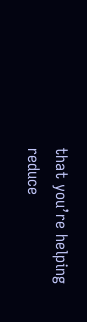that you’re helping reduce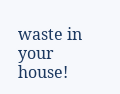waste in your house!